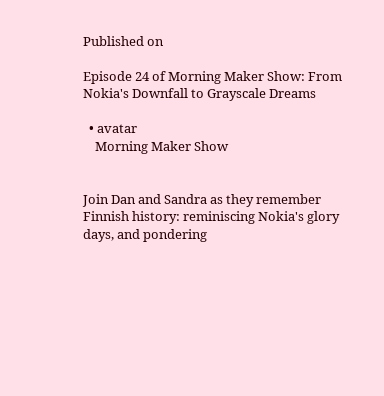Published on

Episode 24 of Morning Maker Show: From Nokia's Downfall to Grayscale Dreams

  • avatar
    Morning Maker Show


Join Dan and Sandra as they remember Finnish history: reminiscing Nokia's glory days, and pondering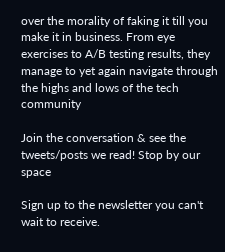over the morality of faking it till you make it in business. From eye exercises to A/B testing results, they manage to yet again navigate through the highs and lows of the tech community

Join the conversation & see the tweets/posts we read! Stop by our space

Sign up to the newsletter you can't wait to receive.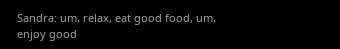Sandra: um, relax, eat good food, um, enjoy good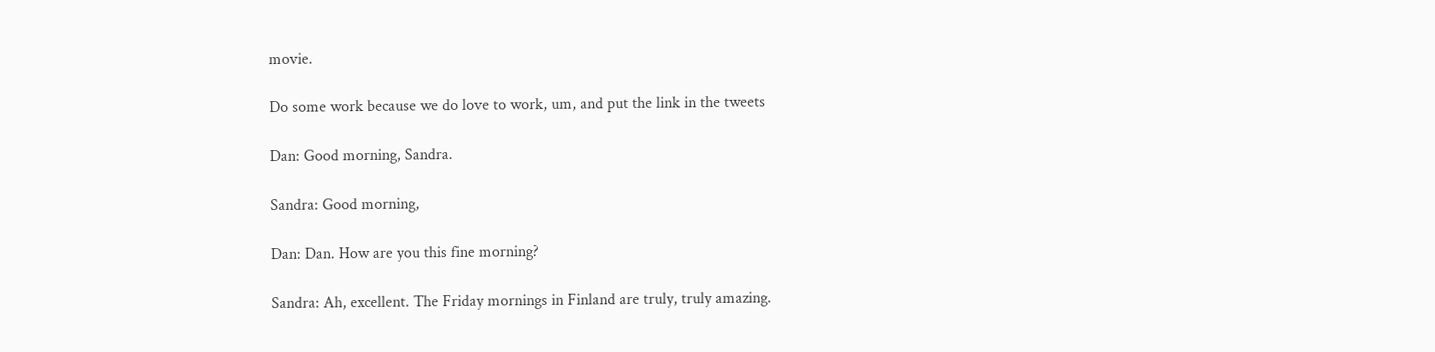movie.

Do some work because we do love to work, um, and put the link in the tweets

Dan: Good morning, Sandra.

Sandra: Good morning,

Dan: Dan. How are you this fine morning?

Sandra: Ah, excellent. The Friday mornings in Finland are truly, truly amazing.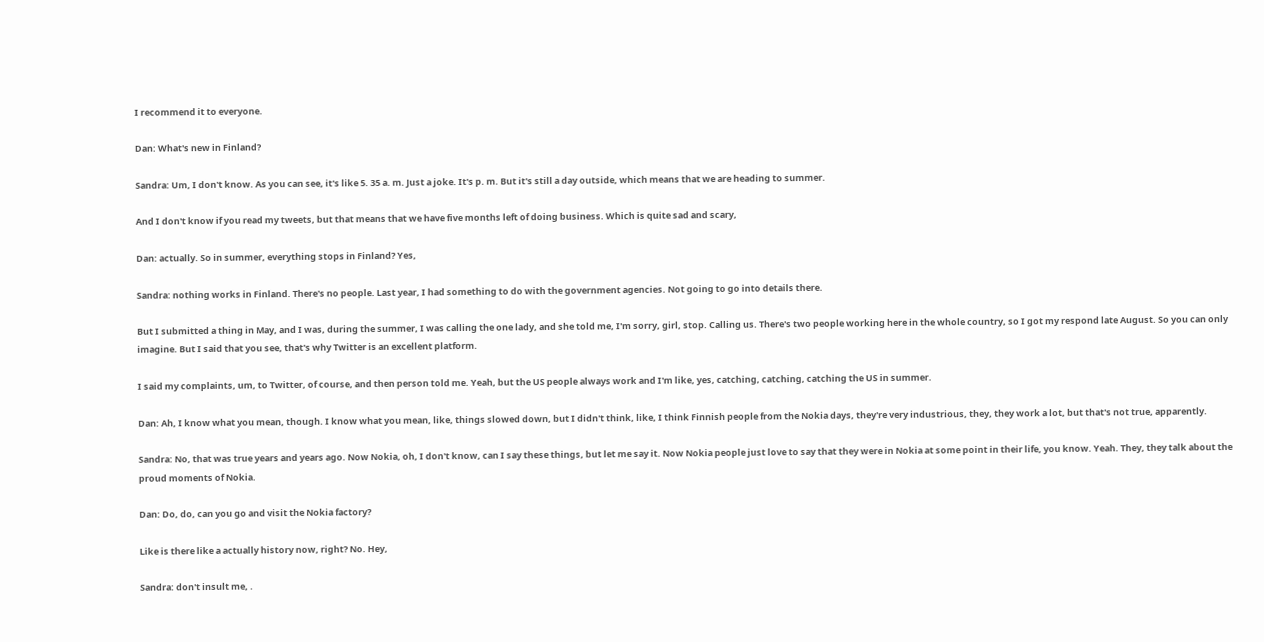I recommend it to everyone.

Dan: What's new in Finland?

Sandra: Um, I don't know. As you can see, it's like 5. 35 a. m. Just a joke. It's p. m. But it's still a day outside, which means that we are heading to summer.

And I don't know if you read my tweets, but that means that we have five months left of doing business. Which is quite sad and scary,

Dan: actually. So in summer, everything stops in Finland? Yes,

Sandra: nothing works in Finland. There's no people. Last year, I had something to do with the government agencies. Not going to go into details there.

But I submitted a thing in May, and I was, during the summer, I was calling the one lady, and she told me, I'm sorry, girl, stop. Calling us. There's two people working here in the whole country, so I got my respond late August. So you can only imagine. But I said that you see, that's why Twitter is an excellent platform.

I said my complaints, um, to Twitter, of course, and then person told me. Yeah, but the US people always work and I'm like, yes, catching, catching, catching the US in summer.

Dan: Ah, I know what you mean, though. I know what you mean, like, things slowed down, but I didn't think, like, I think Finnish people from the Nokia days, they're very industrious, they, they work a lot, but that's not true, apparently.

Sandra: No, that was true years and years ago. Now Nokia, oh, I don't know, can I say these things, but let me say it. Now Nokia people just love to say that they were in Nokia at some point in their life, you know. Yeah. They, they talk about the proud moments of Nokia.

Dan: Do, do, can you go and visit the Nokia factory?

Like is there like a actually history now, right? No. Hey,

Sandra: don't insult me, .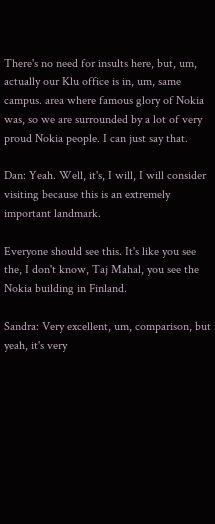There's no need for insults here, but, um, actually our Klu office is in, um, same campus. area where famous glory of Nokia was, so we are surrounded by a lot of very proud Nokia people. I can just say that.

Dan: Yeah. Well, it's, I will, I will consider visiting because this is an extremely important landmark.

Everyone should see this. It's like you see the, I don't know, Taj Mahal, you see the Nokia building in Finland.

Sandra: Very excellent, um, comparison, but yeah, it's very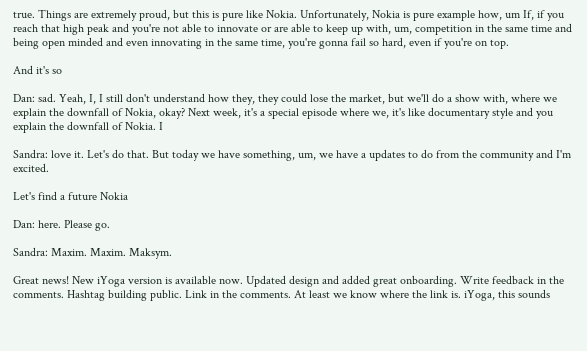true. Things are extremely proud, but this is pure like Nokia. Unfortunately, Nokia is pure example how, um If, if you reach that high peak and you're not able to innovate or are able to keep up with, um, competition in the same time and being open minded and even innovating in the same time, you're gonna fail so hard, even if you're on top.

And it's so

Dan: sad. Yeah, I, I still don't understand how they, they could lose the market, but we'll do a show with, where we explain the downfall of Nokia, okay? Next week, it's a special episode where we, it's like documentary style and you explain the downfall of Nokia. I

Sandra: love it. Let's do that. But today we have something, um, we have a updates to do from the community and I'm excited.

Let's find a future Nokia

Dan: here. Please go.

Sandra: Maxim. Maxim. Maksym.

Great news! New iYoga version is available now. Updated design and added great onboarding. Write feedback in the comments. Hashtag building public. Link in the comments. At least we know where the link is. iYoga, this sounds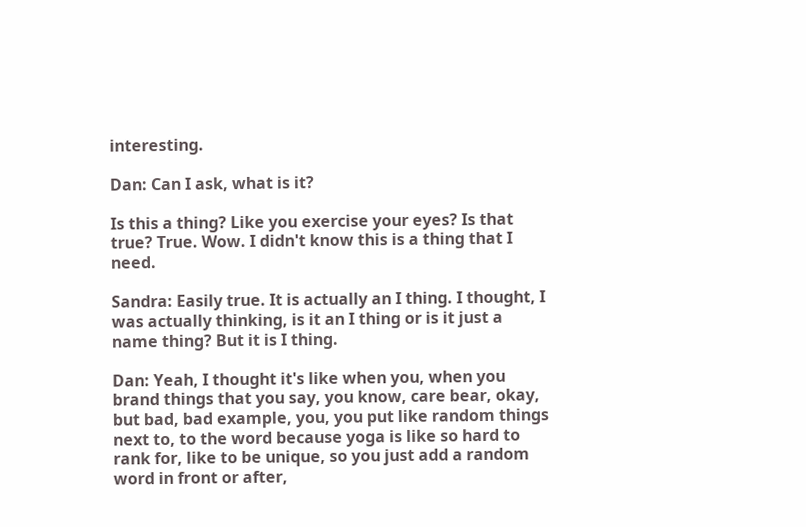interesting.

Dan: Can I ask, what is it?

Is this a thing? Like you exercise your eyes? Is that true? True. Wow. I didn't know this is a thing that I need.

Sandra: Easily true. It is actually an I thing. I thought, I was actually thinking, is it an I thing or is it just a name thing? But it is I thing.

Dan: Yeah, I thought it's like when you, when you brand things that you say, you know, care bear, okay, but bad, bad example, you, you put like random things next to, to the word because yoga is like so hard to rank for, like to be unique, so you just add a random word in front or after,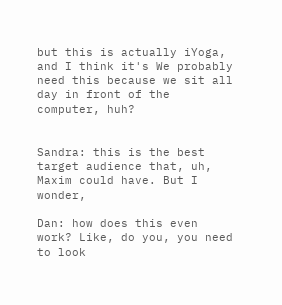but this is actually iYoga, and I think it's We probably need this because we sit all day in front of the computer, huh?


Sandra: this is the best target audience that, uh, Maxim could have. But I wonder,

Dan: how does this even work? Like, do you, you need to look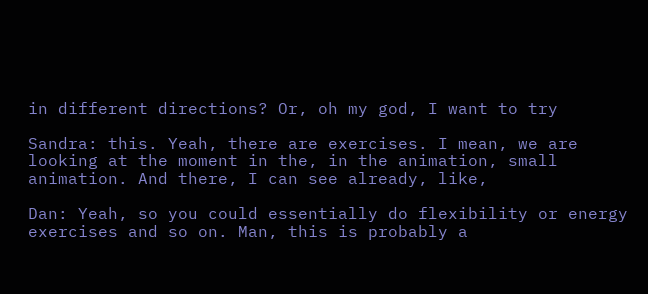in different directions? Or, oh my god, I want to try

Sandra: this. Yeah, there are exercises. I mean, we are looking at the moment in the, in the animation, small animation. And there, I can see already, like,

Dan: Yeah, so you could essentially do flexibility or energy exercises and so on. Man, this is probably a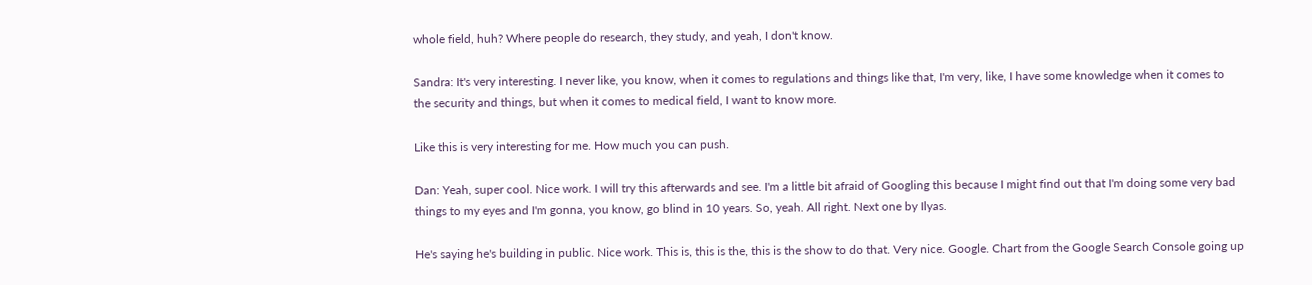whole field, huh? Where people do research, they study, and yeah, I don't know.

Sandra: It's very interesting. I never like, you know, when it comes to regulations and things like that, I'm very, like, I have some knowledge when it comes to the security and things, but when it comes to medical field, I want to know more.

Like this is very interesting for me. How much you can push.

Dan: Yeah, super cool. Nice work. I will try this afterwards and see. I'm a little bit afraid of Googling this because I might find out that I'm doing some very bad things to my eyes and I'm gonna, you know, go blind in 10 years. So, yeah. All right. Next one by Ilyas.

He's saying he's building in public. Nice work. This is, this is the, this is the show to do that. Very nice. Google. Chart from the Google Search Console going up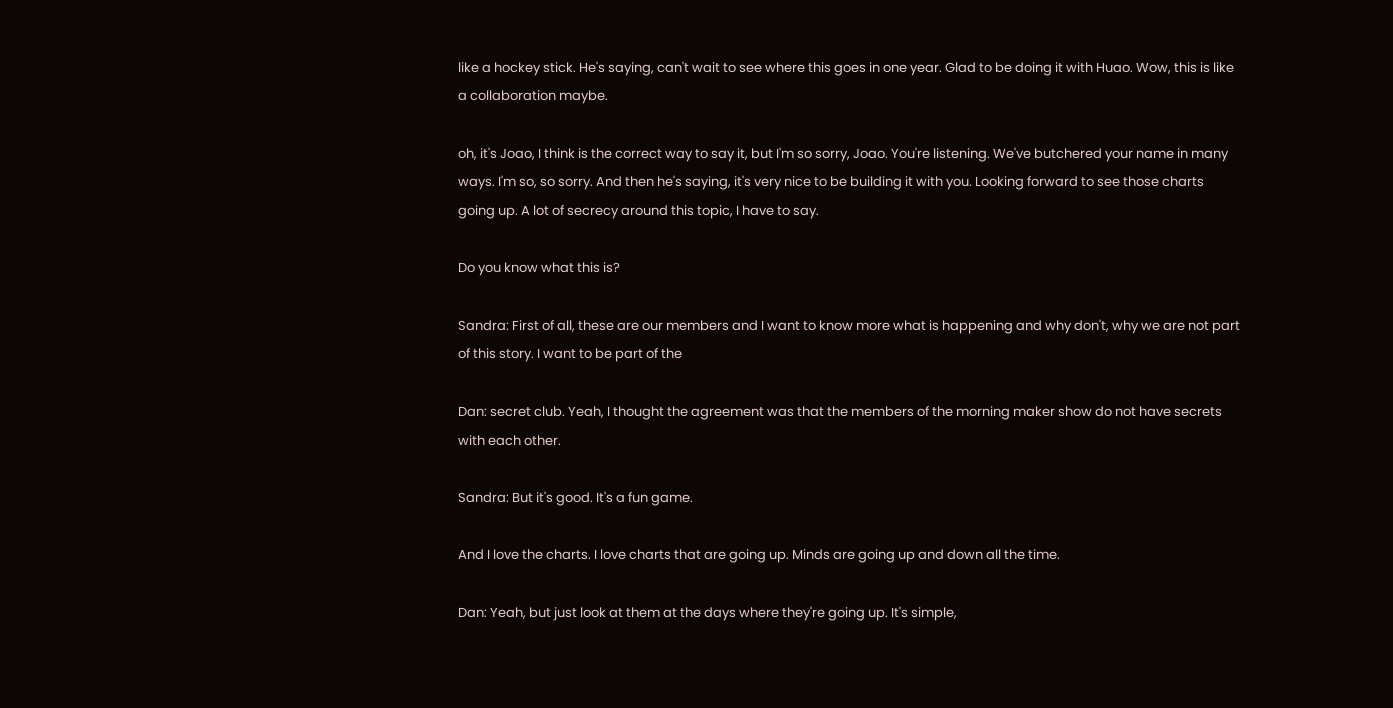like a hockey stick. He's saying, can't wait to see where this goes in one year. Glad to be doing it with Huao. Wow, this is like a collaboration maybe.

oh, it's Joao, I think is the correct way to say it, but I'm so sorry, Joao. You're listening. We've butchered your name in many ways. I'm so, so sorry. And then he's saying, it's very nice to be building it with you. Looking forward to see those charts going up. A lot of secrecy around this topic, I have to say.

Do you know what this is?

Sandra: First of all, these are our members and I want to know more what is happening and why don't, why we are not part of this story. I want to be part of the

Dan: secret club. Yeah, I thought the agreement was that the members of the morning maker show do not have secrets with each other.

Sandra: But it's good. It's a fun game.

And I love the charts. I love charts that are going up. Minds are going up and down all the time.

Dan: Yeah, but just look at them at the days where they're going up. It's simple,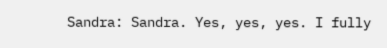Sandra: Sandra. Yes, yes, yes. I fully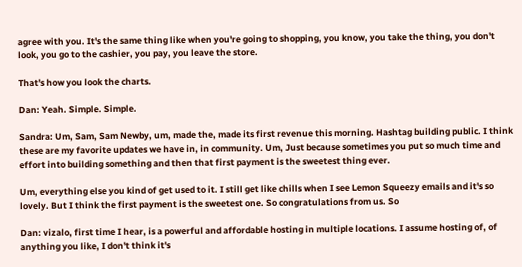agree with you. It's the same thing like when you're going to shopping, you know, you take the thing, you don't look, you go to the cashier, you pay, you leave the store.

That's how you look the charts.

Dan: Yeah. Simple. Simple.

Sandra: Um, Sam, Sam Newby, um, made the, made its first revenue this morning. Hashtag building public. I think these are my favorite updates we have in, in community. Um, Just because sometimes you put so much time and effort into building something and then that first payment is the sweetest thing ever.

Um, everything else you kind of get used to it. I still get like chills when I see Lemon Squeezy emails and it's so lovely. But I think the first payment is the sweetest one. So congratulations from us. So

Dan: vizalo, first time I hear, is a powerful and affordable hosting in multiple locations. I assume hosting of, of anything you like, I don't think it's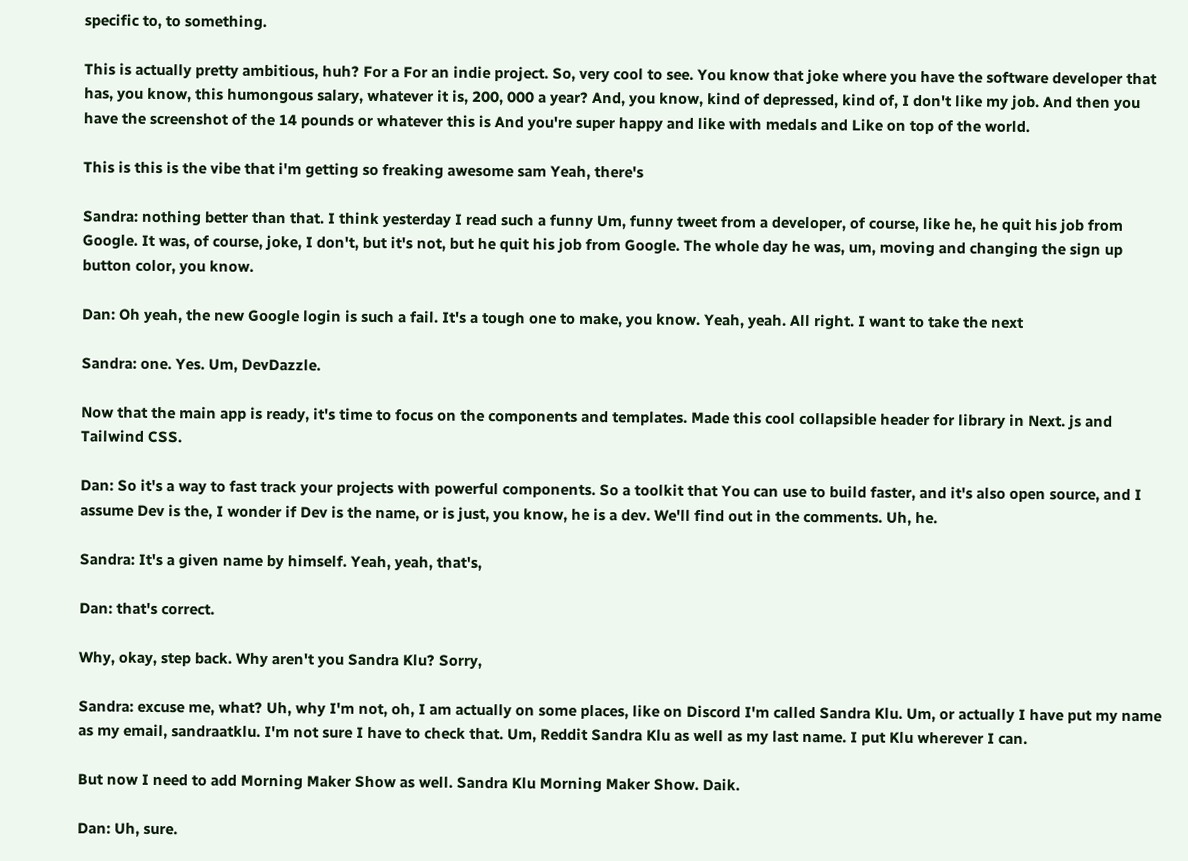specific to, to something.

This is actually pretty ambitious, huh? For a For an indie project. So, very cool to see. You know that joke where you have the software developer that has, you know, this humongous salary, whatever it is, 200, 000 a year? And, you know, kind of depressed, kind of, I don't like my job. And then you have the screenshot of the 14 pounds or whatever this is And you're super happy and like with medals and Like on top of the world.

This is this is the vibe that i'm getting so freaking awesome sam Yeah, there's

Sandra: nothing better than that. I think yesterday I read such a funny Um, funny tweet from a developer, of course, like he, he quit his job from Google. It was, of course, joke, I don't, but it's not, but he quit his job from Google. The whole day he was, um, moving and changing the sign up button color, you know.

Dan: Oh yeah, the new Google login is such a fail. It's a tough one to make, you know. Yeah, yeah. All right. I want to take the next

Sandra: one. Yes. Um, DevDazzle.

Now that the main app is ready, it's time to focus on the components and templates. Made this cool collapsible header for library in Next. js and Tailwind CSS.

Dan: So it's a way to fast track your projects with powerful components. So a toolkit that You can use to build faster, and it's also open source, and I assume Dev is the, I wonder if Dev is the name, or is just, you know, he is a dev. We'll find out in the comments. Uh, he.

Sandra: It's a given name by himself. Yeah, yeah, that's,

Dan: that's correct.

Why, okay, step back. Why aren't you Sandra Klu? Sorry,

Sandra: excuse me, what? Uh, why I'm not, oh, I am actually on some places, like on Discord I'm called Sandra Klu. Um, or actually I have put my name as my email, sandraatklu. I'm not sure I have to check that. Um, Reddit Sandra Klu as well as my last name. I put Klu wherever I can.

But now I need to add Morning Maker Show as well. Sandra Klu Morning Maker Show. Daik.

Dan: Uh, sure.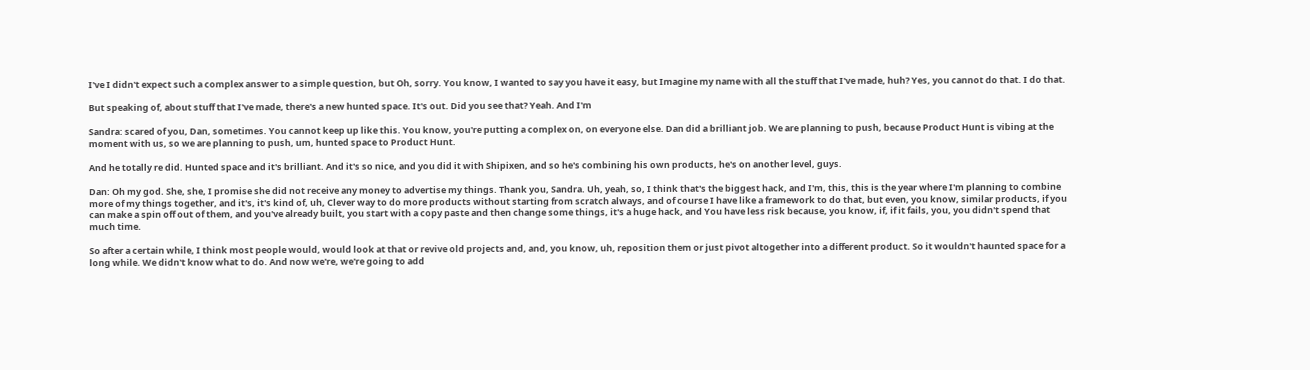I've I didn't expect such a complex answer to a simple question, but Oh, sorry. You know, I wanted to say you have it easy, but Imagine my name with all the stuff that I've made, huh? Yes, you cannot do that. I do that.

But speaking of, about stuff that I've made, there's a new hunted space. It's out. Did you see that? Yeah. And I'm

Sandra: scared of you, Dan, sometimes. You cannot keep up like this. You know, you're putting a complex on, on everyone else. Dan did a brilliant job. We are planning to push, because Product Hunt is vibing at the moment with us, so we are planning to push, um, hunted space to Product Hunt.

And he totally re did. Hunted space and it's brilliant. And it's so nice, and you did it with Shipixen, and so he's combining his own products, he's on another level, guys.

Dan: Oh my god. She, she, I promise she did not receive any money to advertise my things. Thank you, Sandra. Uh, yeah, so, I think that's the biggest hack, and I'm, this, this is the year where I'm planning to combine more of my things together, and it's, it's kind of, uh, Clever way to do more products without starting from scratch always, and of course I have like a framework to do that, but even, you know, similar products, if you can make a spin off out of them, and you've already built, you start with a copy paste and then change some things, it's a huge hack, and You have less risk because, you know, if, if it fails, you, you didn't spend that much time.

So after a certain while, I think most people would, would look at that or revive old projects and, and, you know, uh, reposition them or just pivot altogether into a different product. So it wouldn't haunted space for a long while. We didn't know what to do. And now we're, we're going to add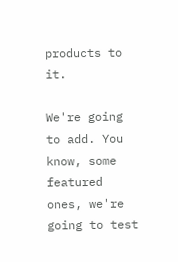products to it.

We're going to add. You know, some featured ones, we're going to test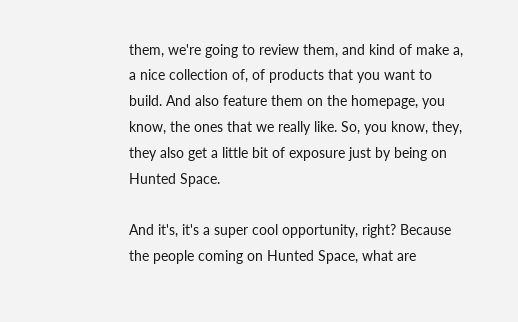them, we're going to review them, and kind of make a, a nice collection of, of products that you want to build. And also feature them on the homepage, you know, the ones that we really like. So, you know, they, they also get a little bit of exposure just by being on Hunted Space.

And it's, it's a super cool opportunity, right? Because the people coming on Hunted Space, what are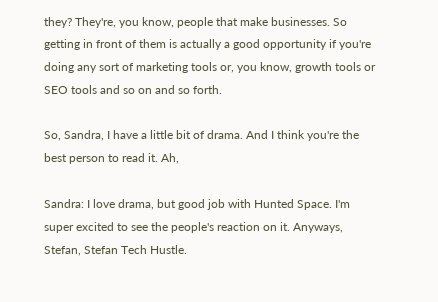they? They're, you know, people that make businesses. So getting in front of them is actually a good opportunity if you're doing any sort of marketing tools or, you know, growth tools or SEO tools and so on and so forth.

So, Sandra, I have a little bit of drama. And I think you're the best person to read it. Ah,

Sandra: I love drama, but good job with Hunted Space. I'm super excited to see the people's reaction on it. Anyways, Stefan, Stefan Tech Hustle.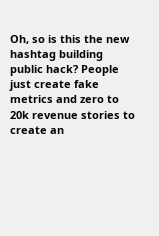Oh, so is this the new hashtag building public hack? People just create fake metrics and zero to 20k revenue stories to create an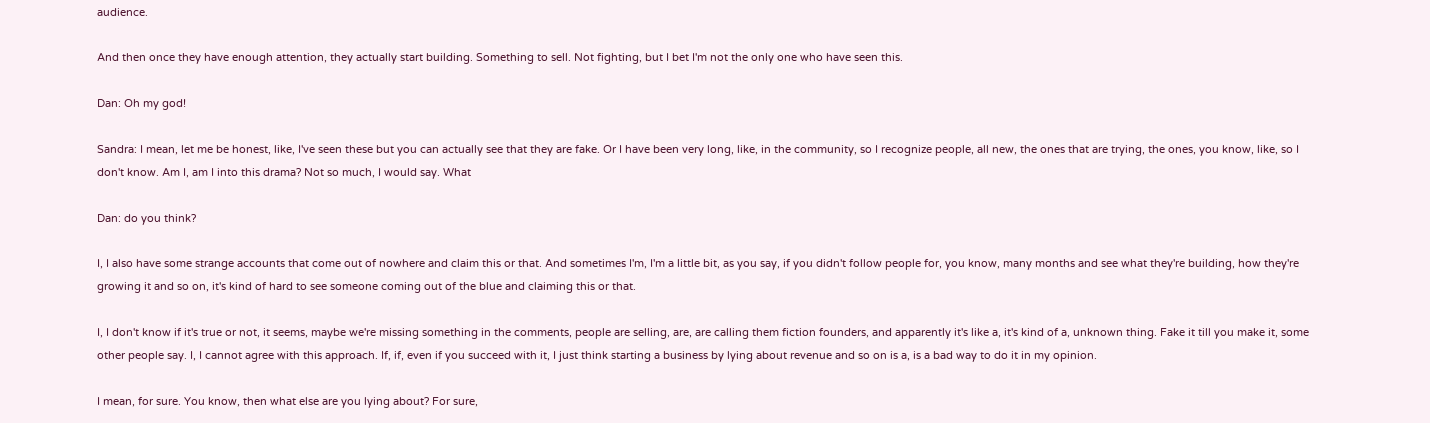audience.

And then once they have enough attention, they actually start building. Something to sell. Not fighting, but I bet I'm not the only one who have seen this.

Dan: Oh my god!

Sandra: I mean, let me be honest, like, I've seen these but you can actually see that they are fake. Or I have been very long, like, in the community, so I recognize people, all new, the ones that are trying, the ones, you know, like, so I don't know. Am I, am I into this drama? Not so much, I would say. What

Dan: do you think?

I, I also have some strange accounts that come out of nowhere and claim this or that. And sometimes I'm, I'm a little bit, as you say, if you didn't follow people for, you know, many months and see what they're building, how they're growing it and so on, it's kind of hard to see someone coming out of the blue and claiming this or that.

I, I don't know if it's true or not, it seems, maybe we're missing something in the comments, people are selling, are, are calling them fiction founders, and apparently it's like a, it's kind of a, unknown thing. Fake it till you make it, some other people say. I, I cannot agree with this approach. If, if, even if you succeed with it, I just think starting a business by lying about revenue and so on is a, is a bad way to do it in my opinion.

I mean, for sure. You know, then what else are you lying about? For sure,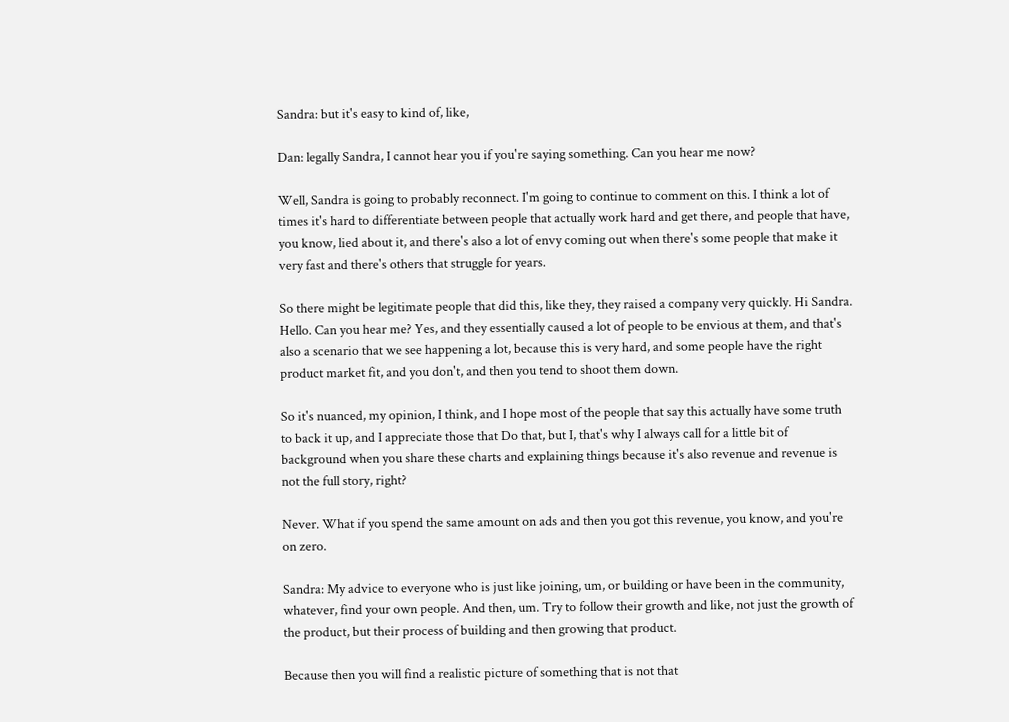Sandra: but it's easy to kind of, like,

Dan: legally Sandra, I cannot hear you if you're saying something. Can you hear me now?

Well, Sandra is going to probably reconnect. I'm going to continue to comment on this. I think a lot of times it's hard to differentiate between people that actually work hard and get there, and people that have, you know, lied about it, and there's also a lot of envy coming out when there's some people that make it very fast and there's others that struggle for years.

So there might be legitimate people that did this, like they, they raised a company very quickly. Hi Sandra. Hello. Can you hear me? Yes, and they essentially caused a lot of people to be envious at them, and that's also a scenario that we see happening a lot, because this is very hard, and some people have the right product market fit, and you don't, and then you tend to shoot them down.

So it's nuanced, my opinion, I think, and I hope most of the people that say this actually have some truth to back it up, and I appreciate those that Do that, but I, that's why I always call for a little bit of background when you share these charts and explaining things because it's also revenue and revenue is not the full story, right?

Never. What if you spend the same amount on ads and then you got this revenue, you know, and you're on zero.

Sandra: My advice to everyone who is just like joining, um, or building or have been in the community, whatever, find your own people. And then, um. Try to follow their growth and like, not just the growth of the product, but their process of building and then growing that product.

Because then you will find a realistic picture of something that is not that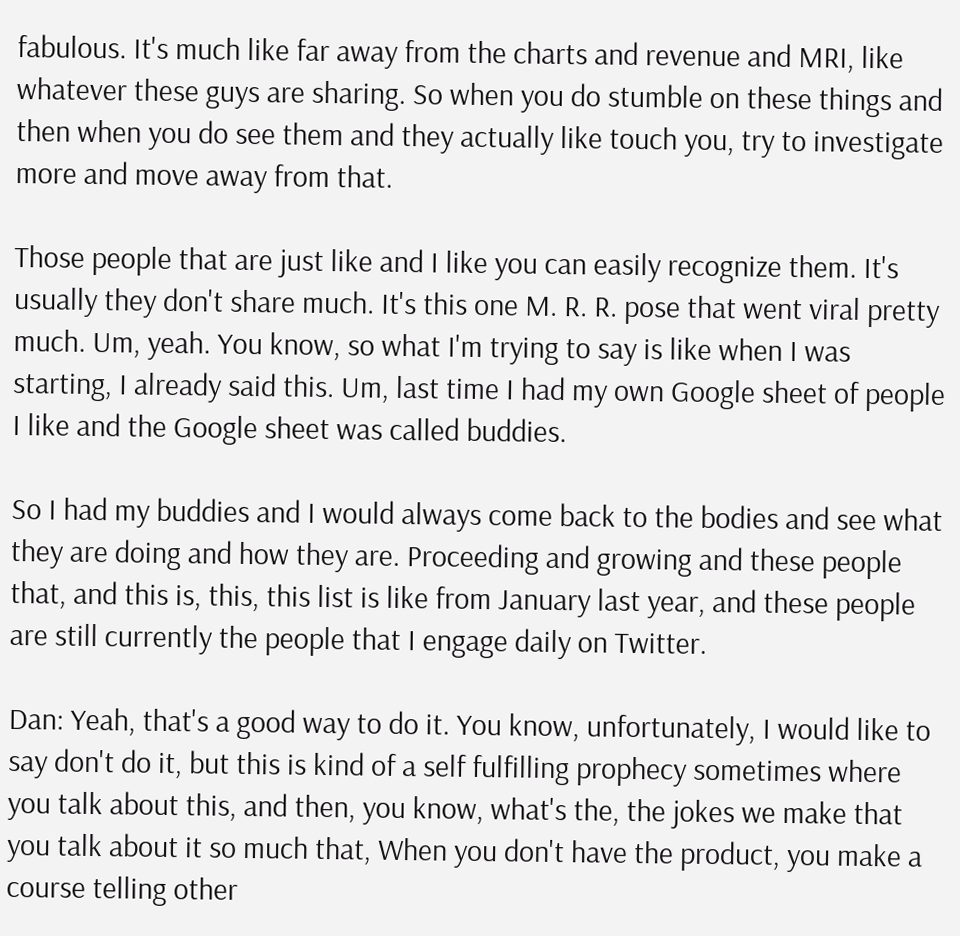fabulous. It's much like far away from the charts and revenue and MRI, like whatever these guys are sharing. So when you do stumble on these things and then when you do see them and they actually like touch you, try to investigate more and move away from that.

Those people that are just like and I like you can easily recognize them. It's usually they don't share much. It's this one M. R. R. pose that went viral pretty much. Um, yeah. You know, so what I'm trying to say is like when I was starting, I already said this. Um, last time I had my own Google sheet of people I like and the Google sheet was called buddies.

So I had my buddies and I would always come back to the bodies and see what they are doing and how they are. Proceeding and growing and these people that, and this is, this, this list is like from January last year, and these people are still currently the people that I engage daily on Twitter.

Dan: Yeah, that's a good way to do it. You know, unfortunately, I would like to say don't do it, but this is kind of a self fulfilling prophecy sometimes where you talk about this, and then, you know, what's the, the jokes we make that you talk about it so much that, When you don't have the product, you make a course telling other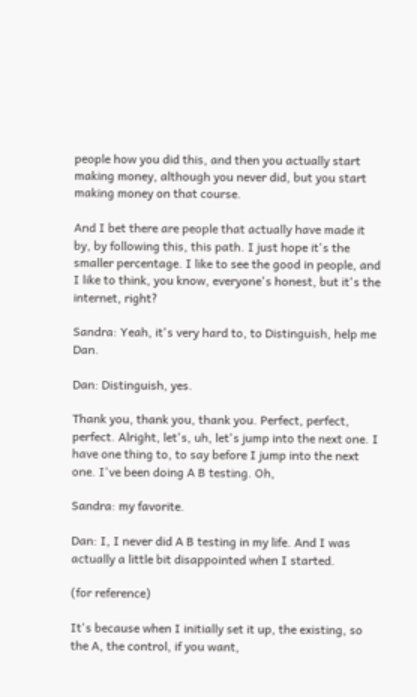people how you did this, and then you actually start making money, although you never did, but you start making money on that course.

And I bet there are people that actually have made it by, by following this, this path. I just hope it's the smaller percentage. I like to see the good in people, and I like to think, you know, everyone's honest, but it's the internet, right?

Sandra: Yeah, it's very hard to, to Distinguish, help me Dan.

Dan: Distinguish, yes.

Thank you, thank you, thank you. Perfect, perfect, perfect. Alright, let's, uh, let's jump into the next one. I have one thing to, to say before I jump into the next one. I've been doing A B testing. Oh,

Sandra: my favorite.

Dan: I, I never did A B testing in my life. And I was actually a little bit disappointed when I started.

(for reference)

It's because when I initially set it up, the existing, so the A, the control, if you want,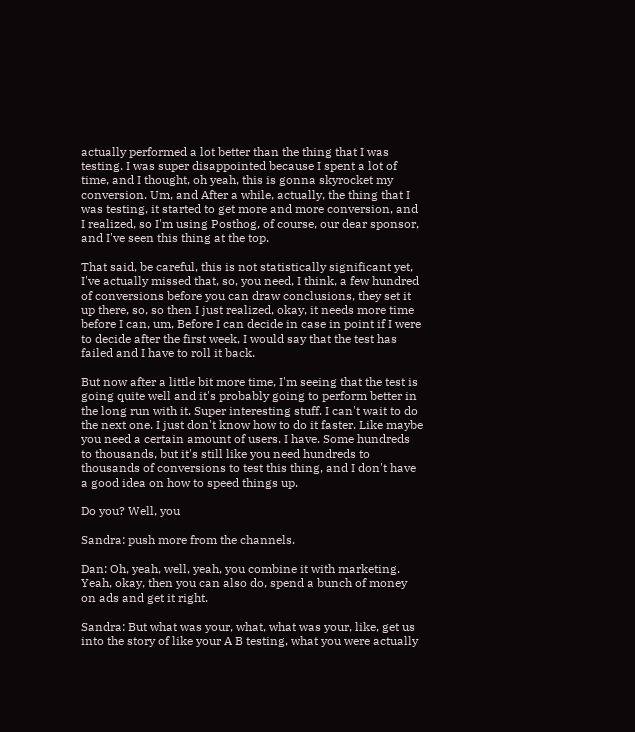actually performed a lot better than the thing that I was testing. I was super disappointed because I spent a lot of time, and I thought, oh yeah, this is gonna skyrocket my conversion. Um, and After a while, actually, the thing that I was testing, it started to get more and more conversion, and I realized, so I'm using Posthog, of course, our dear sponsor, and I've seen this thing at the top.

That said, be careful, this is not statistically significant yet, I've actually missed that, so, you need, I think, a few hundred of conversions before you can draw conclusions, they set it up there, so, so then I just realized, okay, it needs more time before I can, um, Before I can decide in case in point if I were to decide after the first week, I would say that the test has failed and I have to roll it back.

But now after a little bit more time, I'm seeing that the test is going quite well and it's probably going to perform better in the long run with it. Super interesting stuff. I can't wait to do the next one. I just don't know how to do it faster. Like maybe you need a certain amount of users. I have. Some hundreds to thousands, but it's still like you need hundreds to thousands of conversions to test this thing, and I don't have a good idea on how to speed things up.

Do you? Well, you

Sandra: push more from the channels.

Dan: Oh, yeah, well, yeah, you combine it with marketing. Yeah, okay, then you can also do, spend a bunch of money on ads and get it right.

Sandra: But what was your, what, what was your, like, get us into the story of like your A B testing, what you were actually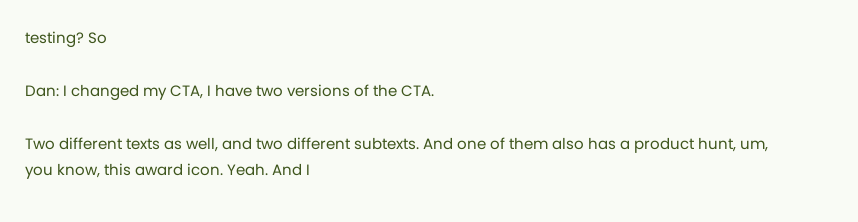testing? So

Dan: I changed my CTA, I have two versions of the CTA.

Two different texts as well, and two different subtexts. And one of them also has a product hunt, um, you know, this award icon. Yeah. And I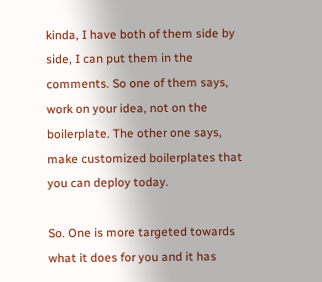kinda, I have both of them side by side, I can put them in the comments. So one of them says, work on your idea, not on the boilerplate. The other one says, make customized boilerplates that you can deploy today.

So. One is more targeted towards what it does for you and it has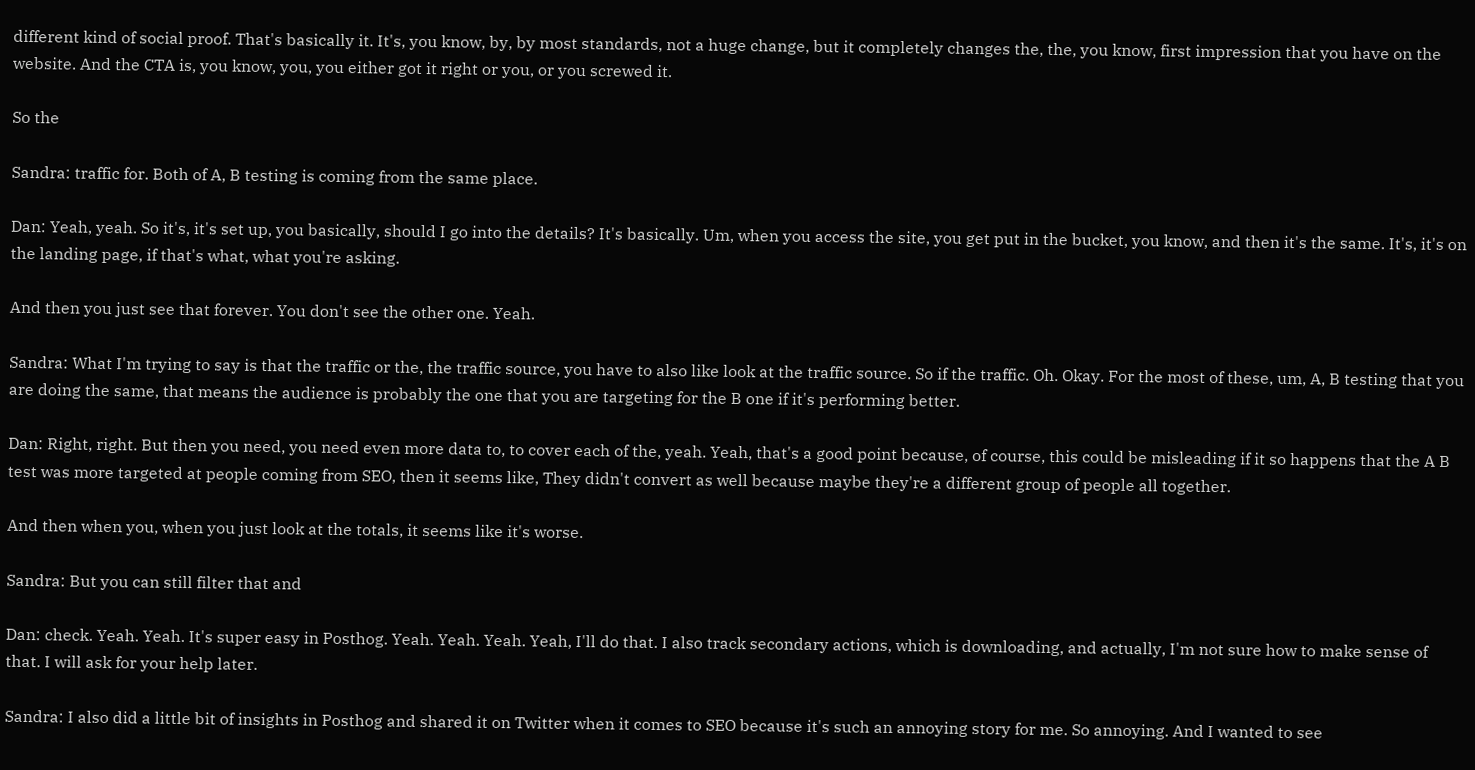different kind of social proof. That's basically it. It's, you know, by, by most standards, not a huge change, but it completely changes the, the, you know, first impression that you have on the website. And the CTA is, you know, you, you either got it right or you, or you screwed it.

So the

Sandra: traffic for. Both of A, B testing is coming from the same place.

Dan: Yeah, yeah. So it's, it's set up, you basically, should I go into the details? It's basically. Um, when you access the site, you get put in the bucket, you know, and then it's the same. It's, it's on the landing page, if that's what, what you're asking.

And then you just see that forever. You don't see the other one. Yeah.

Sandra: What I'm trying to say is that the traffic or the, the traffic source, you have to also like look at the traffic source. So if the traffic. Oh. Okay. For the most of these, um, A, B testing that you are doing the same, that means the audience is probably the one that you are targeting for the B one if it's performing better.

Dan: Right, right. But then you need, you need even more data to, to cover each of the, yeah. Yeah, that's a good point because, of course, this could be misleading if it so happens that the A B test was more targeted at people coming from SEO, then it seems like, They didn't convert as well because maybe they're a different group of people all together.

And then when you, when you just look at the totals, it seems like it's worse.

Sandra: But you can still filter that and

Dan: check. Yeah. Yeah. It's super easy in Posthog. Yeah. Yeah. Yeah. Yeah, I'll do that. I also track secondary actions, which is downloading, and actually, I'm not sure how to make sense of that. I will ask for your help later.

Sandra: I also did a little bit of insights in Posthog and shared it on Twitter when it comes to SEO because it's such an annoying story for me. So annoying. And I wanted to see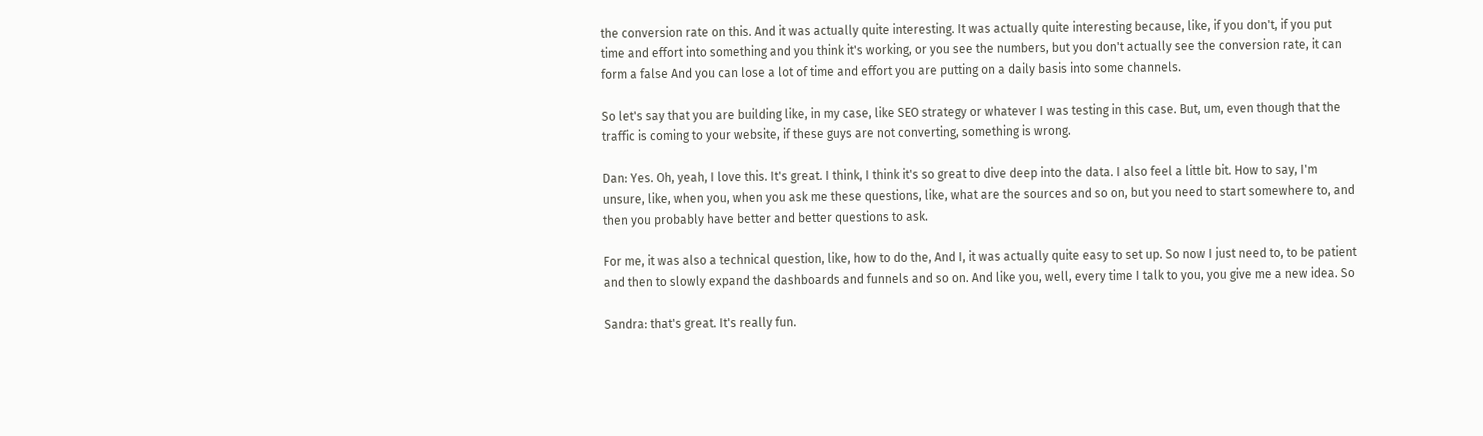the conversion rate on this. And it was actually quite interesting. It was actually quite interesting because, like, if you don't, if you put time and effort into something and you think it's working, or you see the numbers, but you don't actually see the conversion rate, it can form a false And you can lose a lot of time and effort you are putting on a daily basis into some channels.

So let's say that you are building like, in my case, like SEO strategy or whatever I was testing in this case. But, um, even though that the traffic is coming to your website, if these guys are not converting, something is wrong.

Dan: Yes. Oh, yeah, I love this. It's great. I think, I think it's so great to dive deep into the data. I also feel a little bit. How to say, I'm unsure, like, when you, when you ask me these questions, like, what are the sources and so on, but you need to start somewhere to, and then you probably have better and better questions to ask.

For me, it was also a technical question, like, how to do the, And I, it was actually quite easy to set up. So now I just need to, to be patient and then to slowly expand the dashboards and funnels and so on. And like you, well, every time I talk to you, you give me a new idea. So

Sandra: that's great. It's really fun.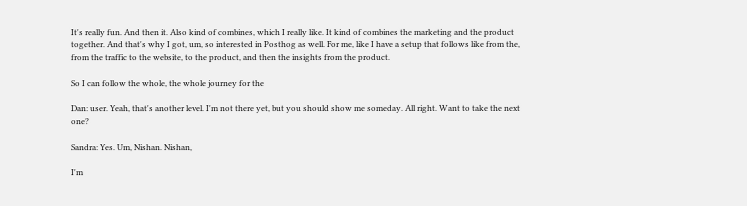It's really fun. And then it. Also kind of combines, which I really like. It kind of combines the marketing and the product together. And that's why I got, um, so interested in Posthog as well. For me, like I have a setup that follows like from the, from the traffic to the website, to the product, and then the insights from the product.

So I can follow the whole, the whole journey for the

Dan: user. Yeah, that's another level. I'm not there yet, but you should show me someday. All right. Want to take the next one?

Sandra: Yes. Um, Nishan. Nishan,

I'm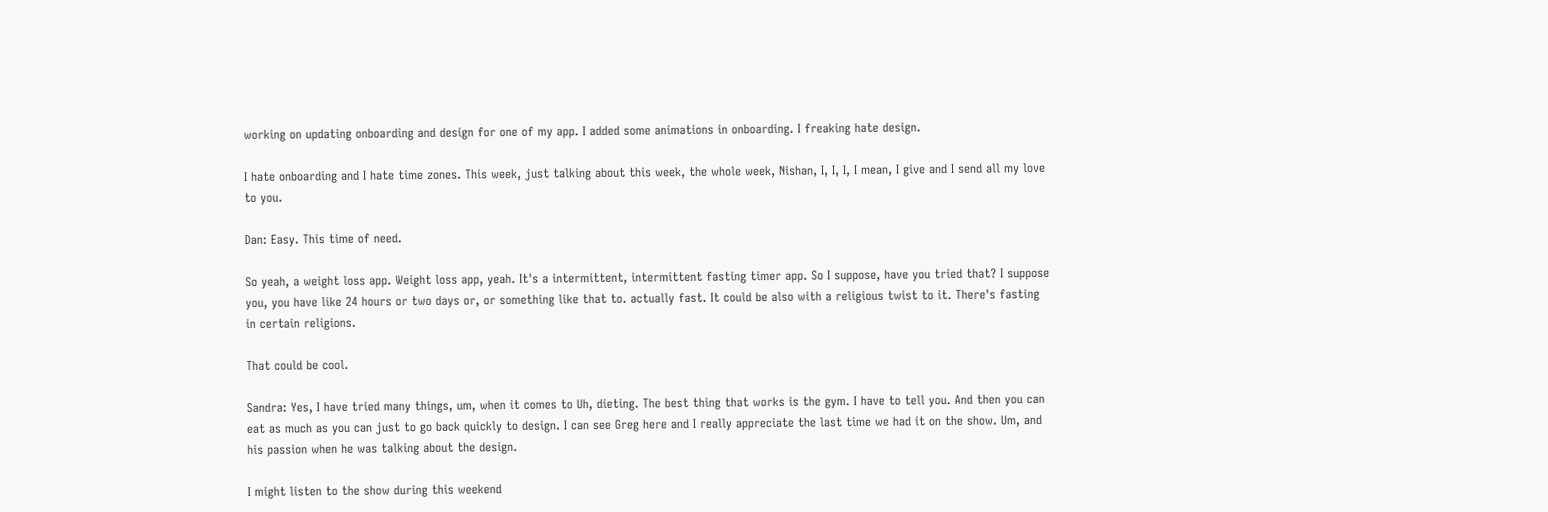working on updating onboarding and design for one of my app. I added some animations in onboarding. I freaking hate design.

I hate onboarding and I hate time zones. This week, just talking about this week, the whole week, Nishan, I, I, I, I mean, I give and I send all my love to you.

Dan: Easy. This time of need.

So yeah, a weight loss app. Weight loss app, yeah. It's a intermittent, intermittent fasting timer app. So I suppose, have you tried that? I suppose you, you have like 24 hours or two days or, or something like that to. actually fast. It could be also with a religious twist to it. There's fasting in certain religions.

That could be cool.

Sandra: Yes, I have tried many things, um, when it comes to Uh, dieting. The best thing that works is the gym. I have to tell you. And then you can eat as much as you can just to go back quickly to design. I can see Greg here and I really appreciate the last time we had it on the show. Um, and his passion when he was talking about the design.

I might listen to the show during this weekend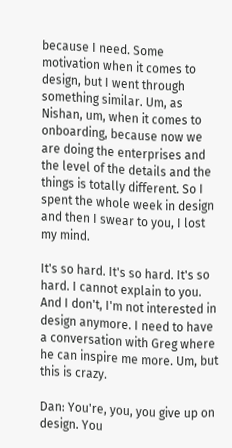because I need. Some motivation when it comes to design, but I went through something similar. Um, as Nishan, um, when it comes to onboarding, because now we are doing the enterprises and the level of the details and the things is totally different. So I spent the whole week in design and then I swear to you, I lost my mind.

It's so hard. It's so hard. It's so hard. I cannot explain to you. And I don't, I'm not interested in design anymore. I need to have a conversation with Greg where he can inspire me more. Um, but this is crazy.

Dan: You're, you, you give up on design. You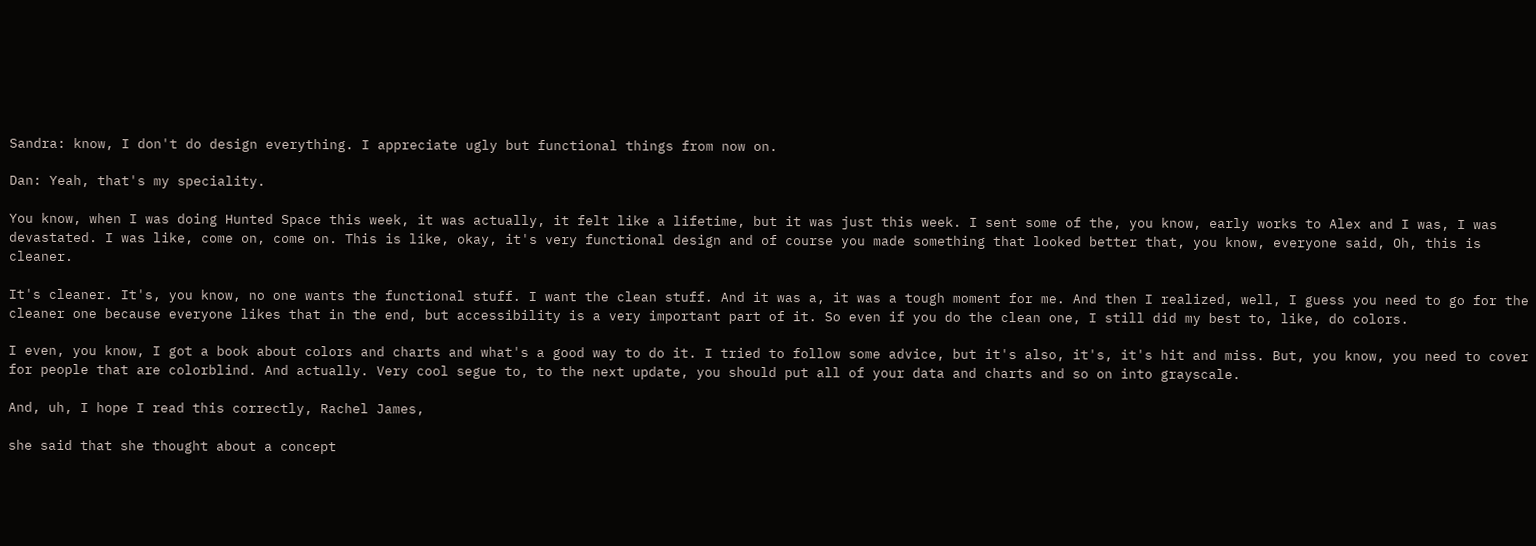Sandra: know, I don't do design everything. I appreciate ugly but functional things from now on.

Dan: Yeah, that's my speciality.

You know, when I was doing Hunted Space this week, it was actually, it felt like a lifetime, but it was just this week. I sent some of the, you know, early works to Alex and I was, I was devastated. I was like, come on, come on. This is like, okay, it's very functional design and of course you made something that looked better that, you know, everyone said, Oh, this is cleaner.

It's cleaner. It's, you know, no one wants the functional stuff. I want the clean stuff. And it was a, it was a tough moment for me. And then I realized, well, I guess you need to go for the cleaner one because everyone likes that in the end, but accessibility is a very important part of it. So even if you do the clean one, I still did my best to, like, do colors.

I even, you know, I got a book about colors and charts and what's a good way to do it. I tried to follow some advice, but it's also, it's, it's hit and miss. But, you know, you need to cover for people that are colorblind. And actually. Very cool segue to, to the next update, you should put all of your data and charts and so on into grayscale.

And, uh, I hope I read this correctly, Rachel James,

she said that she thought about a concept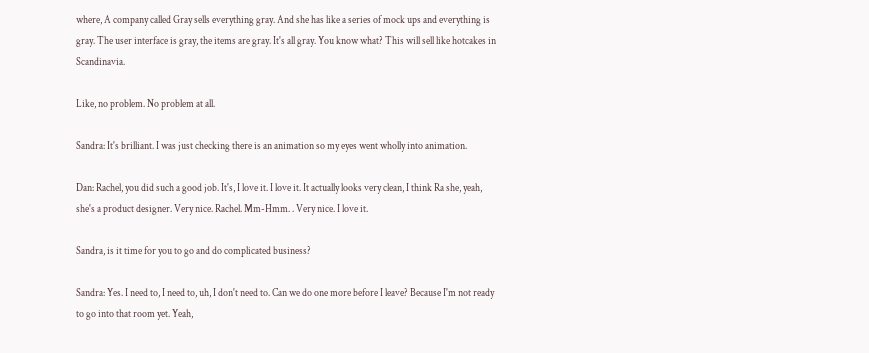where, A company called Gray sells everything gray. And she has like a series of mock ups and everything is gray. The user interface is gray, the items are gray. It's all gray. You know what? This will sell like hotcakes in Scandinavia.

Like, no problem. No problem at all.

Sandra: It's brilliant. I was just checking there is an animation so my eyes went wholly into animation.

Dan: Rachel, you did such a good job. It's, I love it. I love it. It actually looks very clean, I think Ra she, yeah, she's a product designer. Very nice. Rachel. Mm-Hmm. . Very nice. I love it.

Sandra, is it time for you to go and do complicated business?

Sandra: Yes. I need to, I need to, uh, I don't need to. Can we do one more before I leave? Because I'm not ready to go into that room yet. Yeah,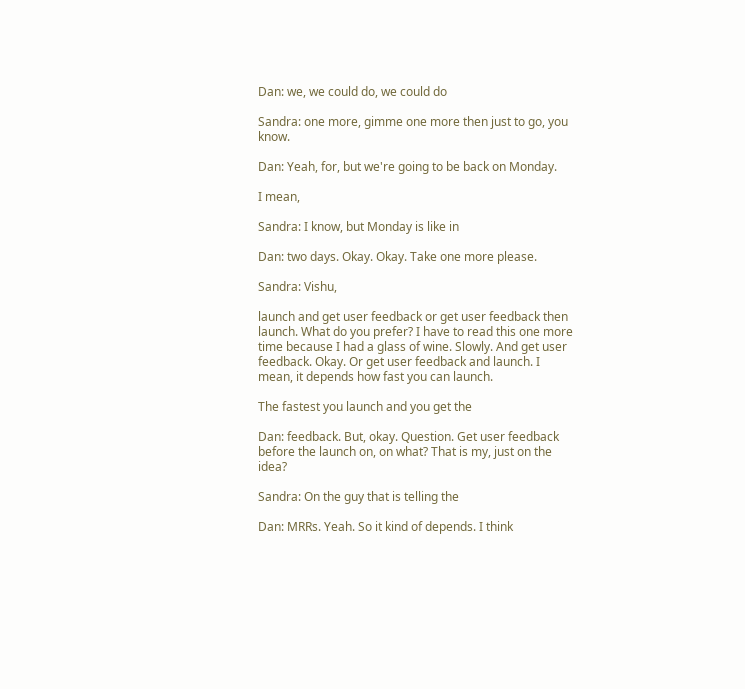Dan: we, we could do, we could do

Sandra: one more, gimme one more then just to go, you know.

Dan: Yeah, for, but we're going to be back on Monday.

I mean,

Sandra: I know, but Monday is like in

Dan: two days. Okay. Okay. Take one more please.

Sandra: Vishu,

launch and get user feedback or get user feedback then launch. What do you prefer? I have to read this one more time because I had a glass of wine. Slowly. And get user feedback. Okay. Or get user feedback and launch. I mean, it depends how fast you can launch.

The fastest you launch and you get the

Dan: feedback. But, okay. Question. Get user feedback before the launch on, on what? That is my, just on the idea?

Sandra: On the guy that is telling the

Dan: MRRs. Yeah. So it kind of depends. I think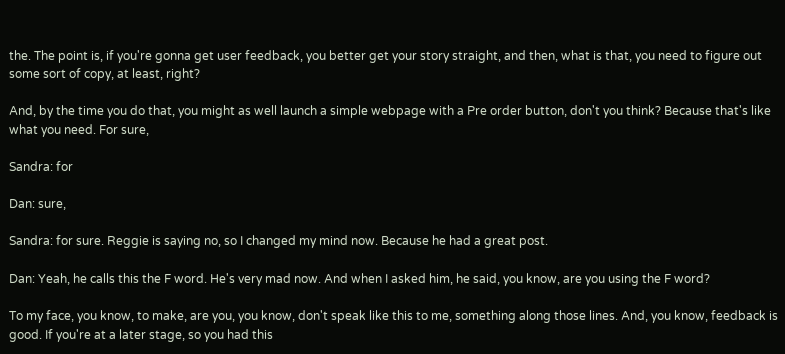the. The point is, if you're gonna get user feedback, you better get your story straight, and then, what is that, you need to figure out some sort of copy, at least, right?

And, by the time you do that, you might as well launch a simple webpage with a Pre order button, don't you think? Because that's like what you need. For sure,

Sandra: for

Dan: sure,

Sandra: for sure. Reggie is saying no, so I changed my mind now. Because he had a great post.

Dan: Yeah, he calls this the F word. He's very mad now. And when I asked him, he said, you know, are you using the F word?

To my face, you know, to make, are you, you know, don't speak like this to me, something along those lines. And, you know, feedback is good. If you're at a later stage, so you had this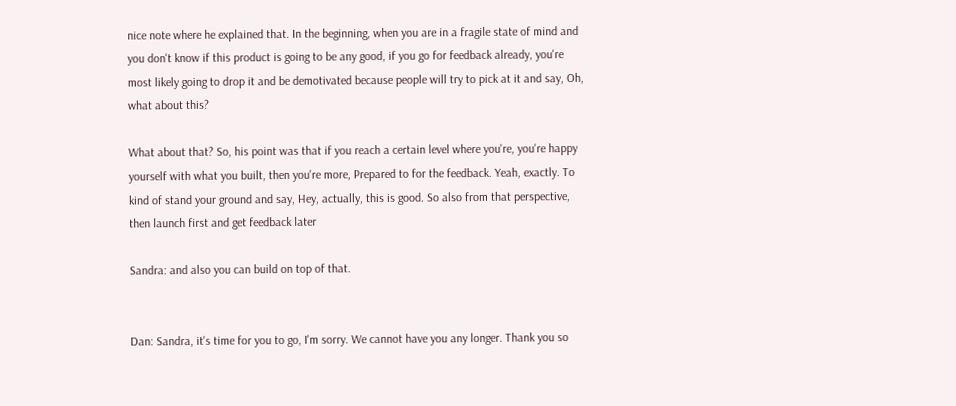nice note where he explained that. In the beginning, when you are in a fragile state of mind and you don't know if this product is going to be any good, if you go for feedback already, you're most likely going to drop it and be demotivated because people will try to pick at it and say, Oh, what about this?

What about that? So, his point was that if you reach a certain level where you're, you're happy yourself with what you built, then you're more, Prepared to for the feedback. Yeah, exactly. To kind of stand your ground and say, Hey, actually, this is good. So also from that perspective, then launch first and get feedback later

Sandra: and also you can build on top of that.


Dan: Sandra, it's time for you to go, I'm sorry. We cannot have you any longer. Thank you so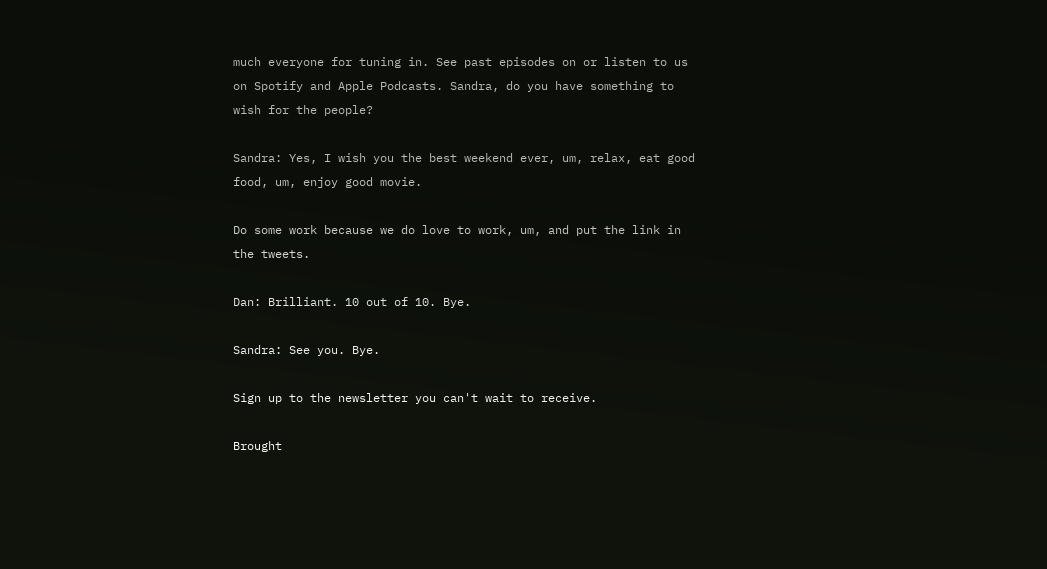much everyone for tuning in. See past episodes on or listen to us on Spotify and Apple Podcasts. Sandra, do you have something to wish for the people?

Sandra: Yes, I wish you the best weekend ever, um, relax, eat good food, um, enjoy good movie.

Do some work because we do love to work, um, and put the link in the tweets.

Dan: Brilliant. 10 out of 10. Bye.

Sandra: See you. Bye.

Sign up to the newsletter you can't wait to receive.

Brought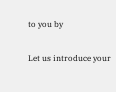to you by

Let us introduce your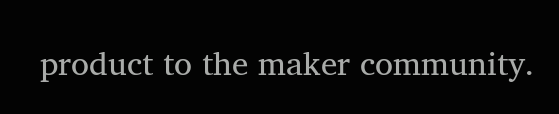product to the maker community.